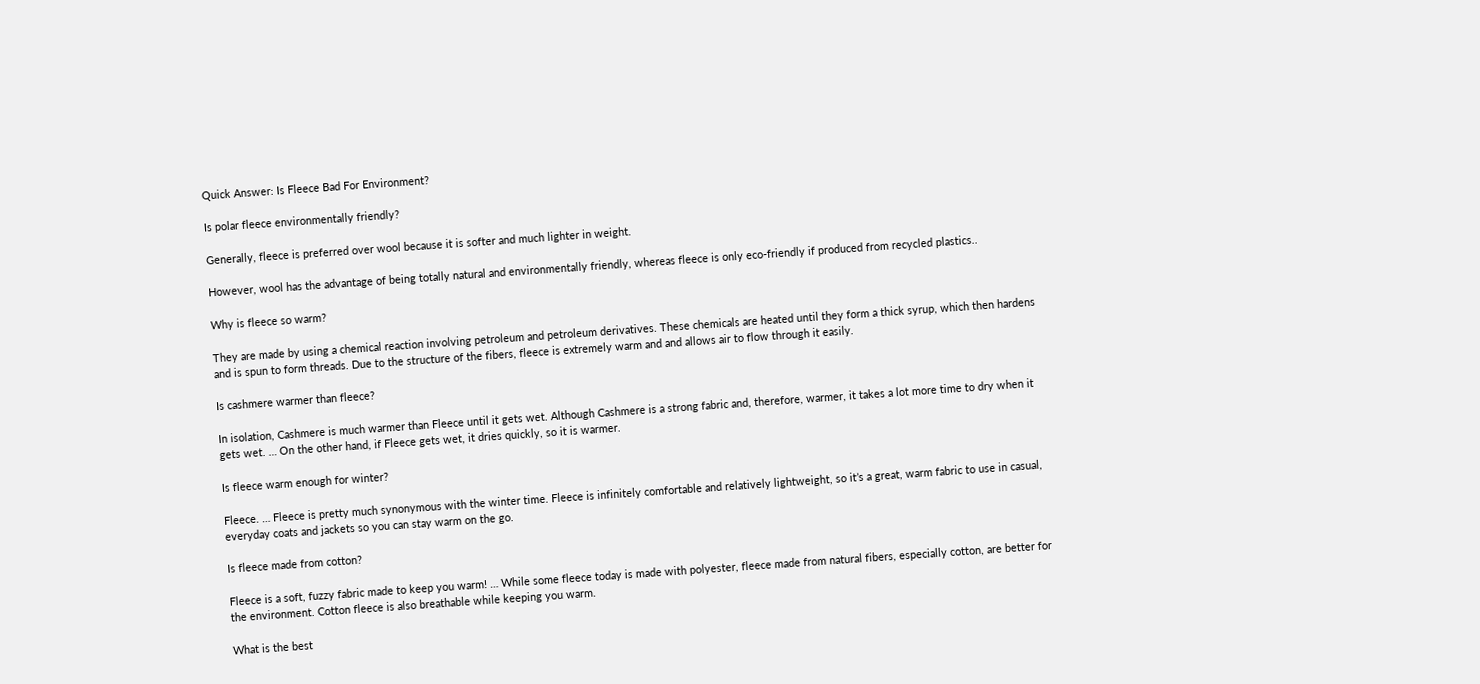Quick Answer: Is Fleece Bad For Environment?

Is polar fleece environmentally friendly?

Generally, fleece is preferred over wool because it is softer and much lighter in weight.

However, wool has the advantage of being totally natural and environmentally friendly, whereas fleece is only eco-friendly if produced from recycled plastics..

Why is fleece so warm?

They are made by using a chemical reaction involving petroleum and petroleum derivatives. These chemicals are heated until they form a thick syrup, which then hardens and is spun to form threads. Due to the structure of the fibers, fleece is extremely warm and and allows air to flow through it easily.

Is cashmere warmer than fleece?

In isolation, Cashmere is much warmer than Fleece until it gets wet. Although Cashmere is a strong fabric and, therefore, warmer, it takes a lot more time to dry when it gets wet. … On the other hand, if Fleece gets wet, it dries quickly, so it is warmer.

Is fleece warm enough for winter?

Fleece. … Fleece is pretty much synonymous with the winter time. Fleece is infinitely comfortable and relatively lightweight, so it’s a great, warm fabric to use in casual, everyday coats and jackets so you can stay warm on the go.

Is fleece made from cotton?

Fleece is a soft, fuzzy fabric made to keep you warm! … While some fleece today is made with polyester, fleece made from natural fibers, especially cotton, are better for the environment. Cotton fleece is also breathable while keeping you warm.

What is the best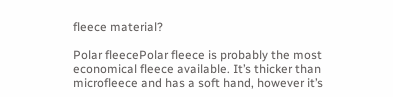fleece material?

Polar fleecePolar fleece is probably the most economical fleece available. It’s thicker than microfleece and has a soft hand, however it’s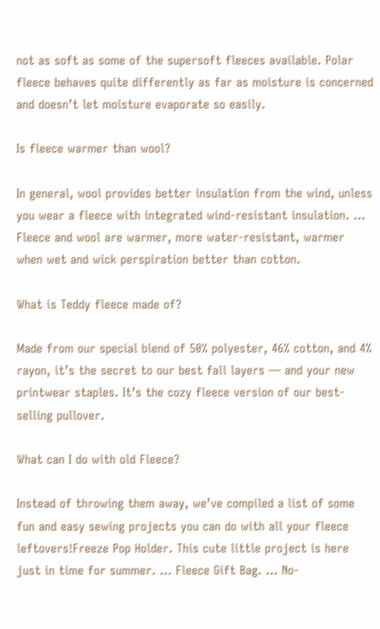not as soft as some of the supersoft fleeces available. Polar fleece behaves quite differently as far as moisture is concerned and doesn’t let moisture evaporate so easily.

Is fleece warmer than wool?

In general, wool provides better insulation from the wind, unless you wear a fleece with integrated wind-resistant insulation. … Fleece and wool are warmer, more water-resistant, warmer when wet and wick perspiration better than cotton.

What is Teddy fleece made of?

Made from our special blend of 50% polyester, 46% cotton, and 4% rayon, it’s the secret to our best fall layers — and your new printwear staples. It’s the cozy fleece version of our best-selling pullover.

What can I do with old Fleece?

Instead of throwing them away, we’ve compiled a list of some fun and easy sewing projects you can do with all your fleece leftovers!Freeze Pop Holder. This cute little project is here just in time for summer. … Fleece Gift Bag. … No-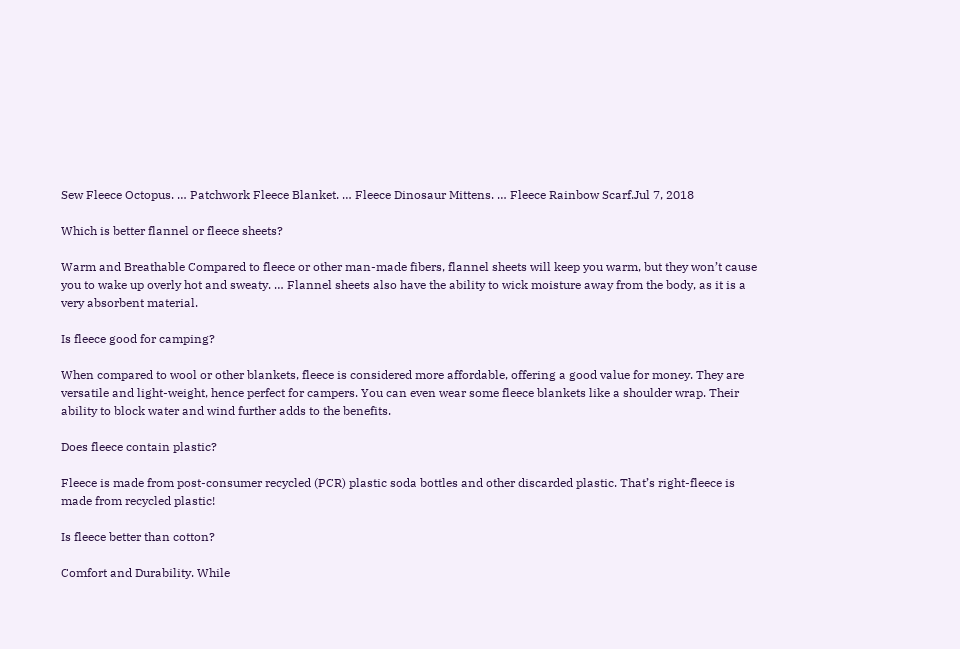Sew Fleece Octopus. … Patchwork Fleece Blanket. … Fleece Dinosaur Mittens. … Fleece Rainbow Scarf.Jul 7, 2018

Which is better flannel or fleece sheets?

Warm and Breathable Compared to fleece or other man-made fibers, flannel sheets will keep you warm, but they won’t cause you to wake up overly hot and sweaty. … Flannel sheets also have the ability to wick moisture away from the body, as it is a very absorbent material.

Is fleece good for camping?

When compared to wool or other blankets, fleece is considered more affordable, offering a good value for money. They are versatile and light-weight, hence perfect for campers. You can even wear some fleece blankets like a shoulder wrap. Their ability to block water and wind further adds to the benefits.

Does fleece contain plastic?

Fleece is made from post-consumer recycled (PCR) plastic soda bottles and other discarded plastic. That’s right-fleece is made from recycled plastic!

Is fleece better than cotton?

Comfort and Durability. While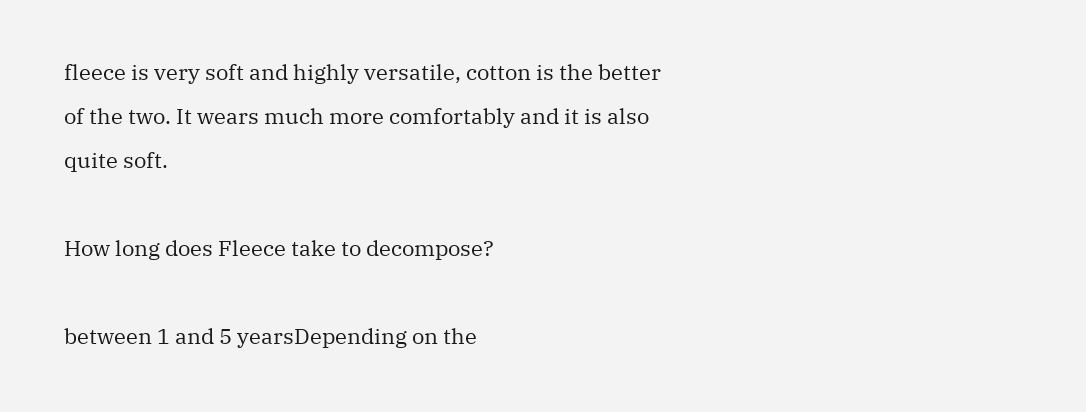fleece is very soft and highly versatile, cotton is the better of the two. It wears much more comfortably and it is also quite soft.

How long does Fleece take to decompose?

between 1 and 5 yearsDepending on the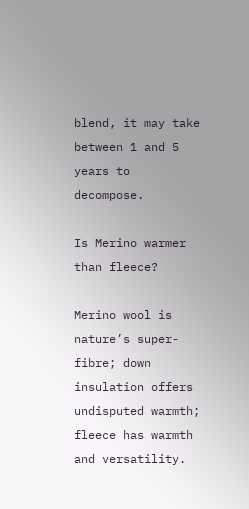blend, it may take between 1 and 5 years to decompose.

Is Merino warmer than fleece?

Merino wool is nature’s super-fibre; down insulation offers undisputed warmth; fleece has warmth and versatility.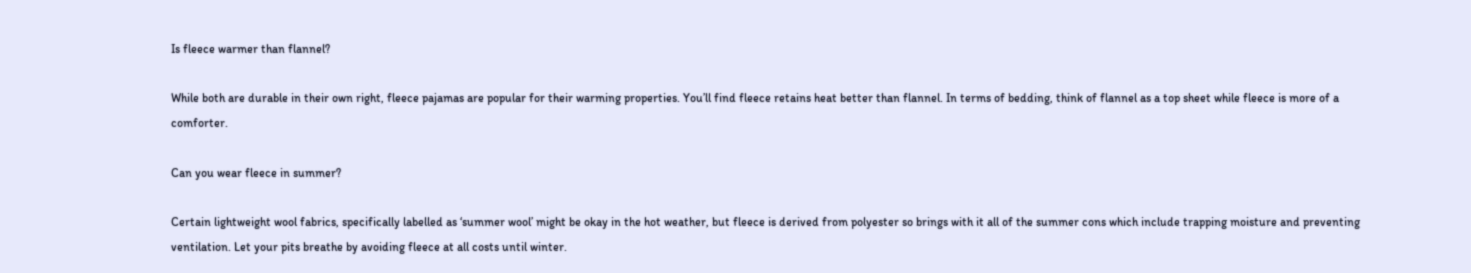Is fleece warmer than flannel?

While both are durable in their own right, fleece pajamas are popular for their warming properties. You’ll find fleece retains heat better than flannel. In terms of bedding, think of flannel as a top sheet while fleece is more of a comforter.

Can you wear fleece in summer?

Certain lightweight wool fabrics, specifically labelled as ‘summer wool’ might be okay in the hot weather, but fleece is derived from polyester so brings with it all of the summer cons which include trapping moisture and preventing ventilation. Let your pits breathe by avoiding fleece at all costs until winter.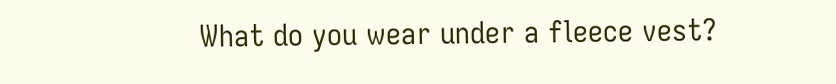What do you wear under a fleece vest?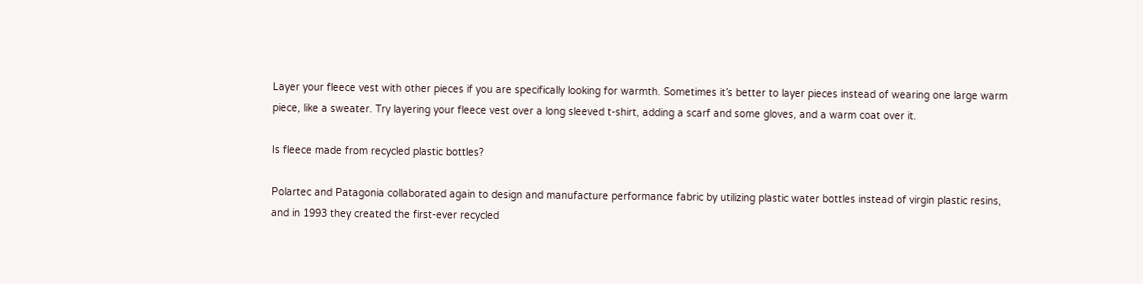Layer your fleece vest with other pieces if you are specifically looking for warmth. Sometimes it’s better to layer pieces instead of wearing one large warm piece, like a sweater. Try layering your fleece vest over a long sleeved t-shirt, adding a scarf and some gloves, and a warm coat over it.

Is fleece made from recycled plastic bottles?

Polartec and Patagonia collaborated again to design and manufacture performance fabric by utilizing plastic water bottles instead of virgin plastic resins, and in 1993 they created the first-ever recycled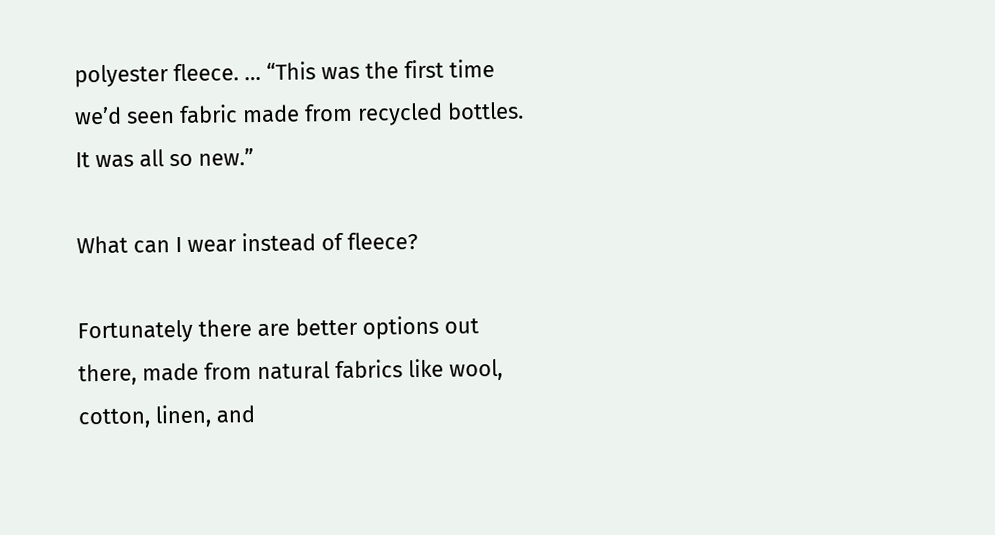polyester fleece. … “This was the first time we’d seen fabric made from recycled bottles. It was all so new.”

What can I wear instead of fleece?

Fortunately there are better options out there, made from natural fabrics like wool, cotton, linen, and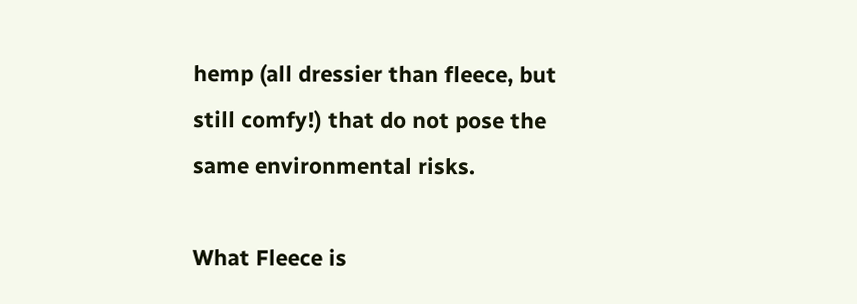hemp (all dressier than fleece, but still comfy!) that do not pose the same environmental risks.

What Fleece is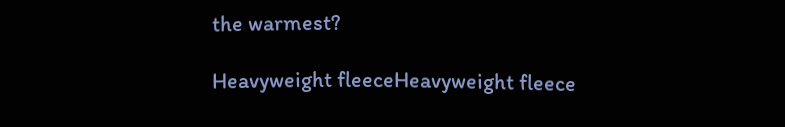the warmest?

Heavyweight fleeceHeavyweight fleece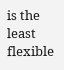is the least flexible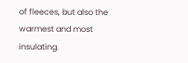of fleeces, but also the warmest and most insulating.